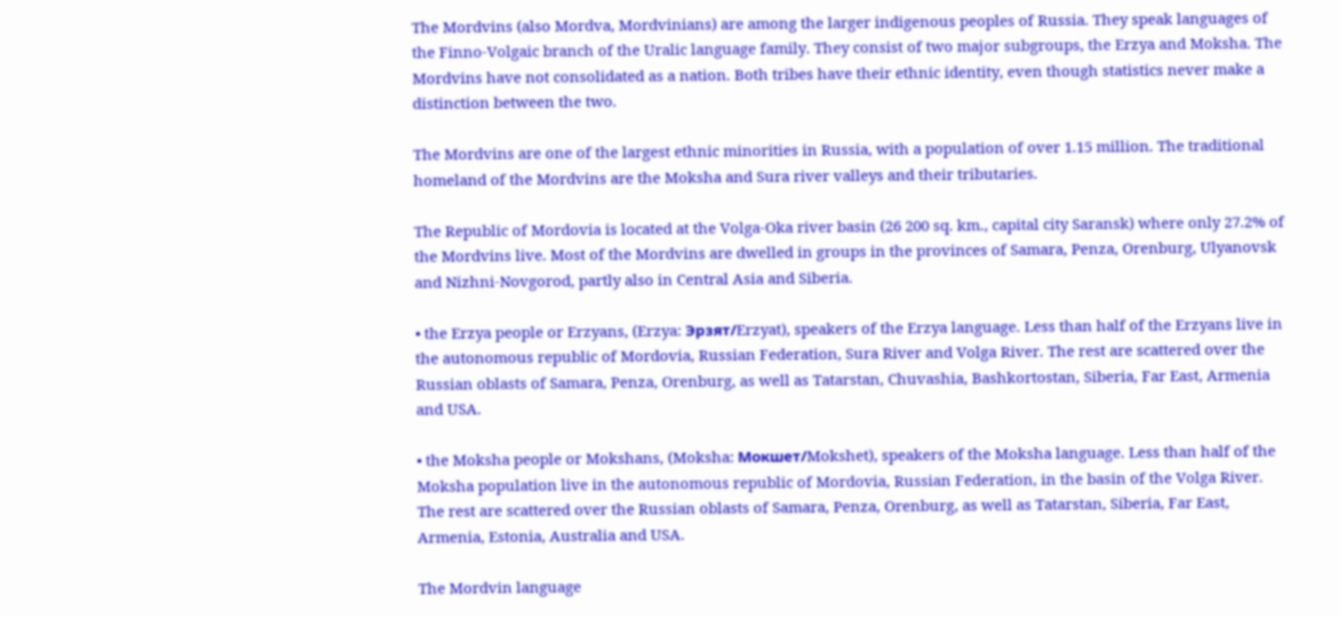The Mordvins (also Mordva, Mordvinians) are among the larger indigenous peoples of Russia. They speak languages of the Finno-Volgaic branch of the Uralic language family. They consist of two major subgroups, the Erzya and Moksha. The Mordvins have not consolidated as a nation. Both tribes have their ethnic identity, even though statistics never make a distinction between the two.

The Mordvins are one of the largest ethnic minorities in Russia, with a population of over 1.15 million. The traditional homeland of the Mordvins are the Moksha and Sura river valleys and their tributaries.

The Republic of Mordovia is located at the Volga-Oka river basin (26 200 sq. km., capital city Saransk) where only 27.2% of the Mordvins live. Most of the Mordvins are dwelled in groups in the provinces of Samara, Penza, Orenburg, Ulyanovsk and Nizhni-Novgorod, partly also in Central Asia and Siberia.

• the Erzya people or Erzyans, (Erzya: Эрзят/Erzyat), speakers of the Erzya language. Less than half of the Erzyans live in the autonomous republic of Mordovia, Russian Federation, Sura River and Volga River. The rest are scattered over the Russian oblasts of Samara, Penza, Orenburg, as well as Tatarstan, Chuvashia, Bashkortostan, Siberia, Far East, Armenia and USA.

• the Moksha people or Mokshans, (Moksha: Мокшет/Mokshet), speakers of the Moksha language. Less than half of the Moksha population live in the autonomous republic of Mordovia, Russian Federation, in the basin of the Volga River. The rest are scattered over the Russian oblasts of Samara, Penza, Orenburg, as well as Tatarstan, Siberia, Far East, Armenia, Estonia, Australia and USA.

The Mordvin language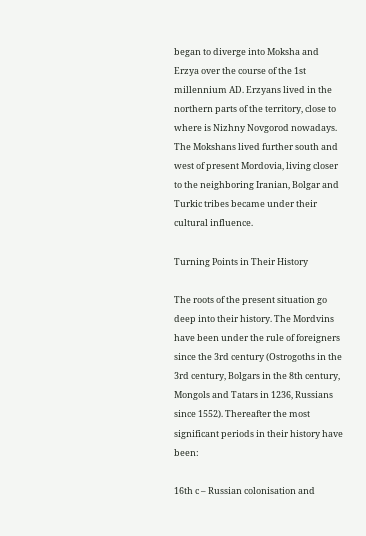began to diverge into Moksha and Erzya over the course of the 1st millennium AD. Erzyans lived in the northern parts of the territory, close to where is Nizhny Novgorod nowadays. The Mokshans lived further south and west of present Mordovia, living closer to the neighboring Iranian, Bolgar and Turkic tribes became under their cultural influence.

Turning Points in Their History

The roots of the present situation go deep into their history. The Mordvins have been under the rule of foreigners since the 3rd century (Ostrogoths in the 3rd century, Bolgars in the 8th century, Mongols and Tatars in 1236, Russians since 1552). Thereafter the most significant periods in their history have been:

16th c – Russian colonisation and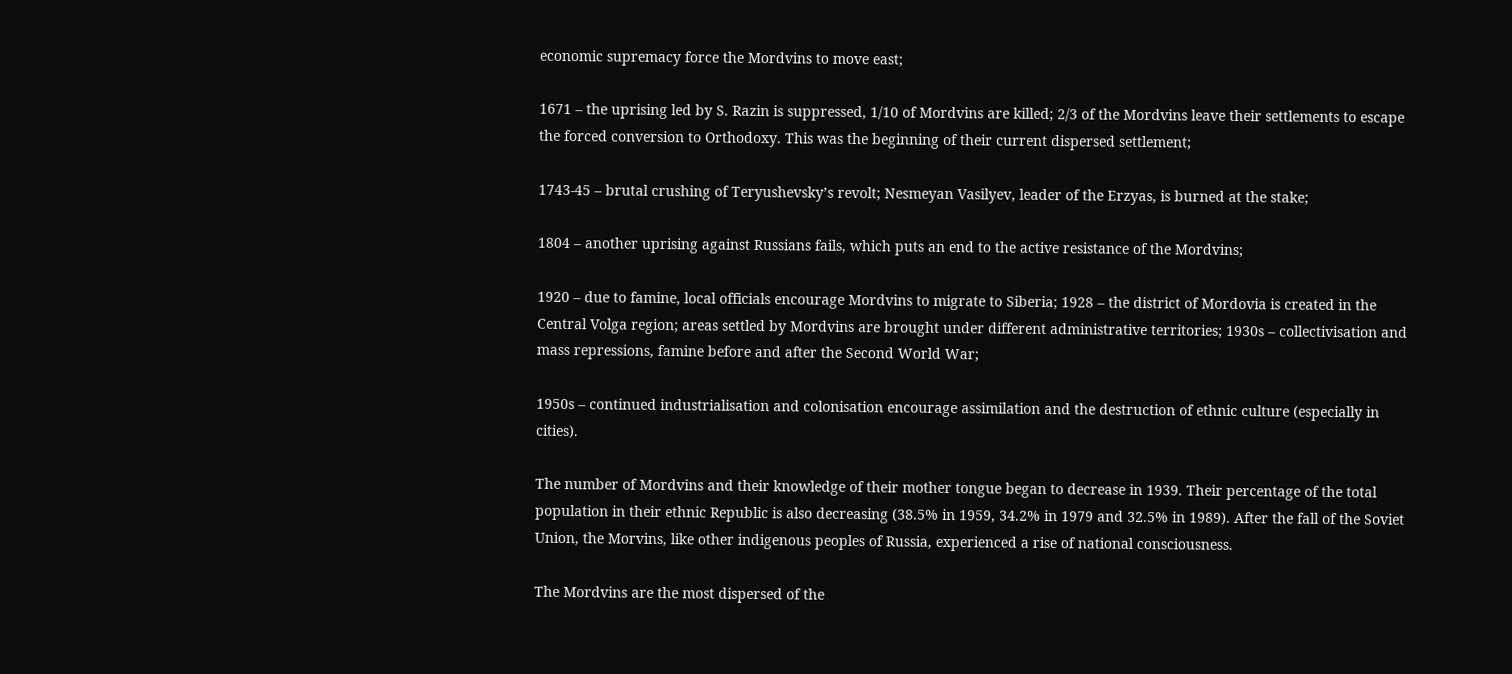economic supremacy force the Mordvins to move east;

1671 – the uprising led by S. Razin is suppressed, 1/10 of Mordvins are killed; 2/3 of the Mordvins leave their settlements to escape the forced conversion to Orthodoxy. This was the beginning of their current dispersed settlement;

1743-45 – brutal crushing of Teryushevsky’s revolt; Nesmeyan Vasilyev, leader of the Erzyas, is burned at the stake;

1804 – another uprising against Russians fails, which puts an end to the active resistance of the Mordvins;

1920 – due to famine, local officials encourage Mordvins to migrate to Siberia; 1928 – the district of Mordovia is created in the Central Volga region; areas settled by Mordvins are brought under different administrative territories; 1930s – collectivisation and mass repressions, famine before and after the Second World War;

1950s – continued industrialisation and colonisation encourage assimilation and the destruction of ethnic culture (especially in cities).

The number of Mordvins and their knowledge of their mother tongue began to decrease in 1939. Their percentage of the total population in their ethnic Republic is also decreasing (38.5% in 1959, 34.2% in 1979 and 32.5% in 1989). After the fall of the Soviet Union, the Morvins, like other indigenous peoples of Russia, experienced a rise of national consciousness.

The Mordvins are the most dispersed of the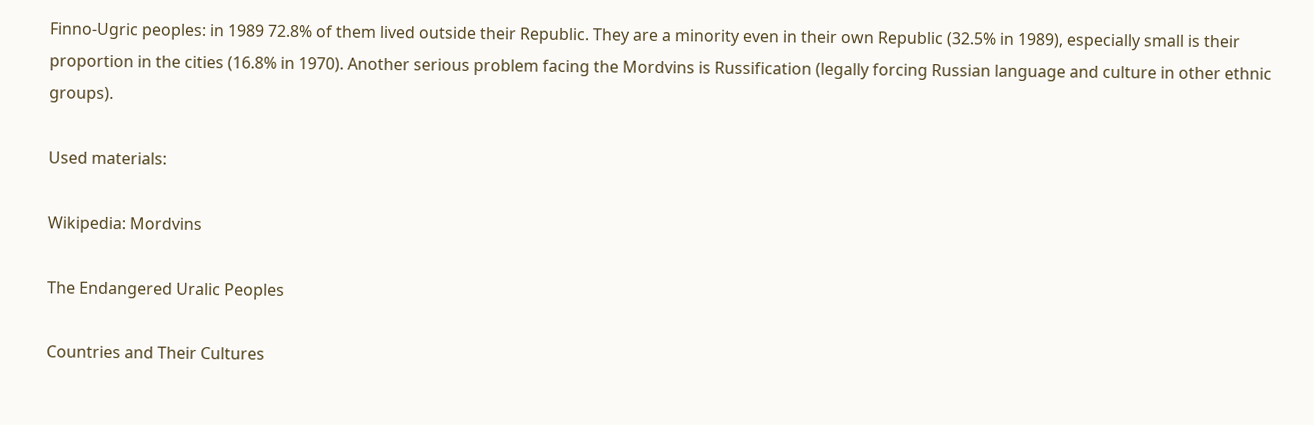Finno-Ugric peoples: in 1989 72.8% of them lived outside their Republic. They are a minority even in their own Republic (32.5% in 1989), especially small is their proportion in the cities (16.8% in 1970). Another serious problem facing the Mordvins is Russification (legally forcing Russian language and culture in other ethnic groups).

Used materials:

Wikipedia: Mordvins

The Endangered Uralic Peoples

Countries and Their Cultures